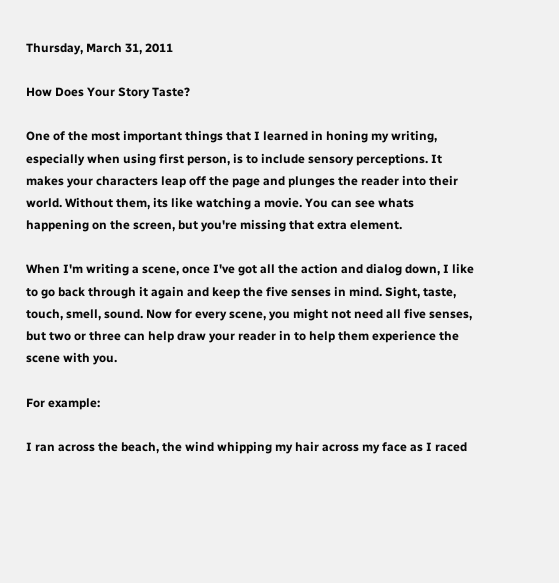Thursday, March 31, 2011

How Does Your Story Taste?

One of the most important things that I learned in honing my writing, especially when using first person, is to include sensory perceptions. It makes your characters leap off the page and plunges the reader into their world. Without them, its like watching a movie. You can see whats happening on the screen, but you're missing that extra element.

When I'm writing a scene, once I've got all the action and dialog down, I like to go back through it again and keep the five senses in mind. Sight, taste, touch, smell, sound. Now for every scene, you might not need all five senses, but two or three can help draw your reader in to help them experience the scene with you.

For example:

I ran across the beach, the wind whipping my hair across my face as I raced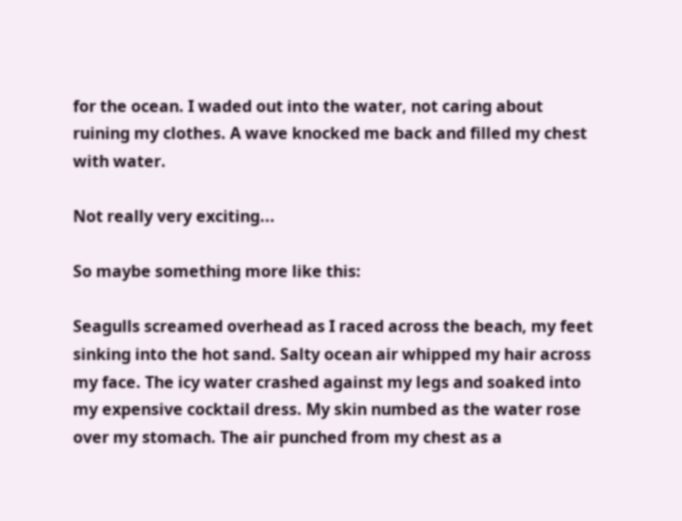for the ocean. I waded out into the water, not caring about ruining my clothes. A wave knocked me back and filled my chest with water.

Not really very exciting...

So maybe something more like this:

Seagulls screamed overhead as I raced across the beach, my feet sinking into the hot sand. Salty ocean air whipped my hair across my face. The icy water crashed against my legs and soaked into my expensive cocktail dress. My skin numbed as the water rose over my stomach. The air punched from my chest as a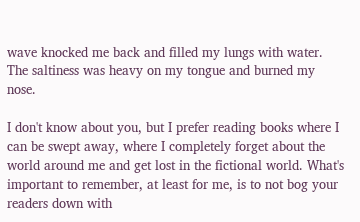wave knocked me back and filled my lungs with water. The saltiness was heavy on my tongue and burned my nose.

I don't know about you, but I prefer reading books where I can be swept away, where I completely forget about the world around me and get lost in the fictional world. What's important to remember, at least for me, is to not bog your readers down with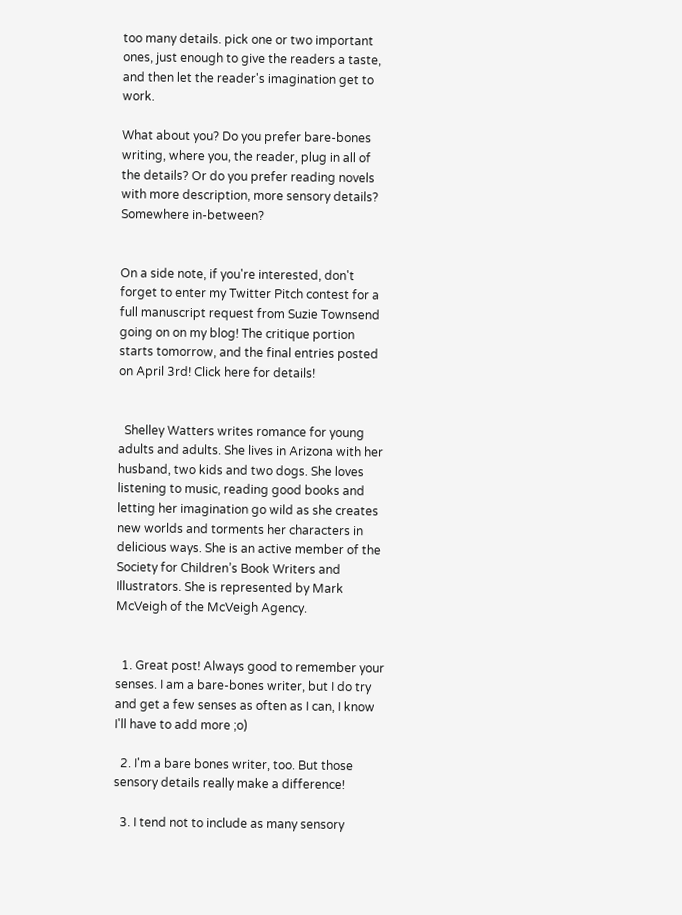too many details. pick one or two important ones, just enough to give the readers a taste, and then let the reader's imagination get to work.

What about you? Do you prefer bare-bones writing, where you, the reader, plug in all of the details? Or do you prefer reading novels with more description, more sensory details? Somewhere in-between?


On a side note, if you're interested, don't forget to enter my Twitter Pitch contest for a full manuscript request from Suzie Townsend going on on my blog! The critique portion starts tomorrow, and the final entries posted on April 3rd! Click here for details!


  Shelley Watters writes romance for young adults and adults. She lives in Arizona with her husband, two kids and two dogs. She loves listening to music, reading good books and letting her imagination go wild as she creates new worlds and torments her characters in delicious ways. She is an active member of the Society for Children’s Book Writers and Illustrators. She is represented by Mark McVeigh of the McVeigh Agency.


  1. Great post! Always good to remember your senses. I am a bare-bones writer, but I do try and get a few senses as often as I can, I know I'll have to add more ;o)

  2. I'm a bare bones writer, too. But those sensory details really make a difference!

  3. I tend not to include as many sensory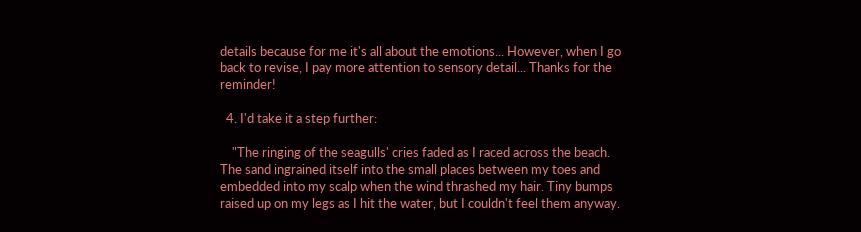details because for me it's all about the emotions... However, when I go back to revise, I pay more attention to sensory detail... Thanks for the reminder!

  4. I'd take it a step further:

    "The ringing of the seagulls' cries faded as I raced across the beach. The sand ingrained itself into the small places between my toes and embedded into my scalp when the wind thrashed my hair. Tiny bumps raised up on my legs as I hit the water, but I couldn't feel them anyway.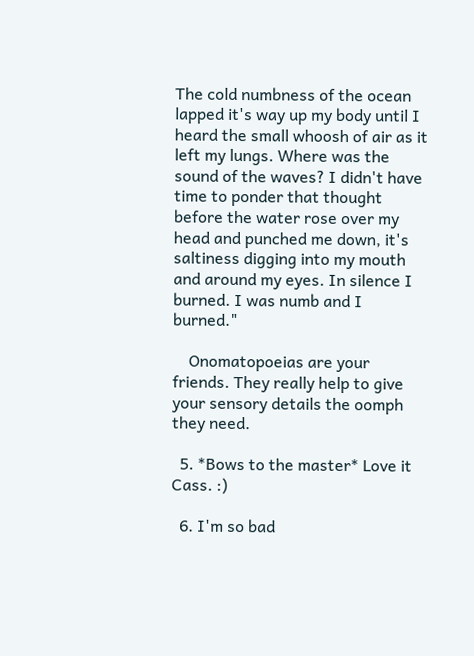The cold numbness of the ocean lapped it's way up my body until I heard the small whoosh of air as it left my lungs. Where was the sound of the waves? I didn't have time to ponder that thought before the water rose over my head and punched me down, it's saltiness digging into my mouth and around my eyes. In silence I burned. I was numb and I burned."

    Onomatopoeias are your friends. They really help to give your sensory details the oomph they need.

  5. *Bows to the master* Love it Cass. :)

  6. I'm so bad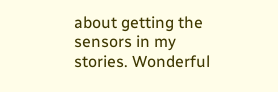about getting the sensors in my stories. Wonderful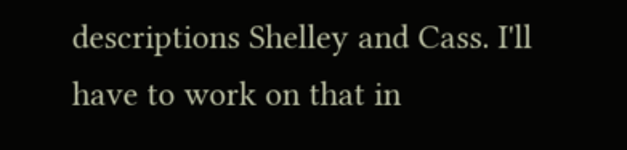descriptions Shelley and Cass. I'll have to work on that in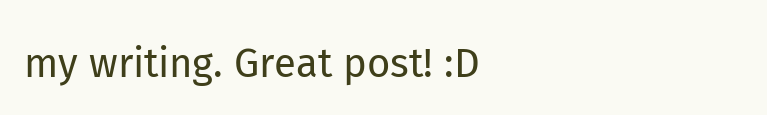my writing. Great post! :D